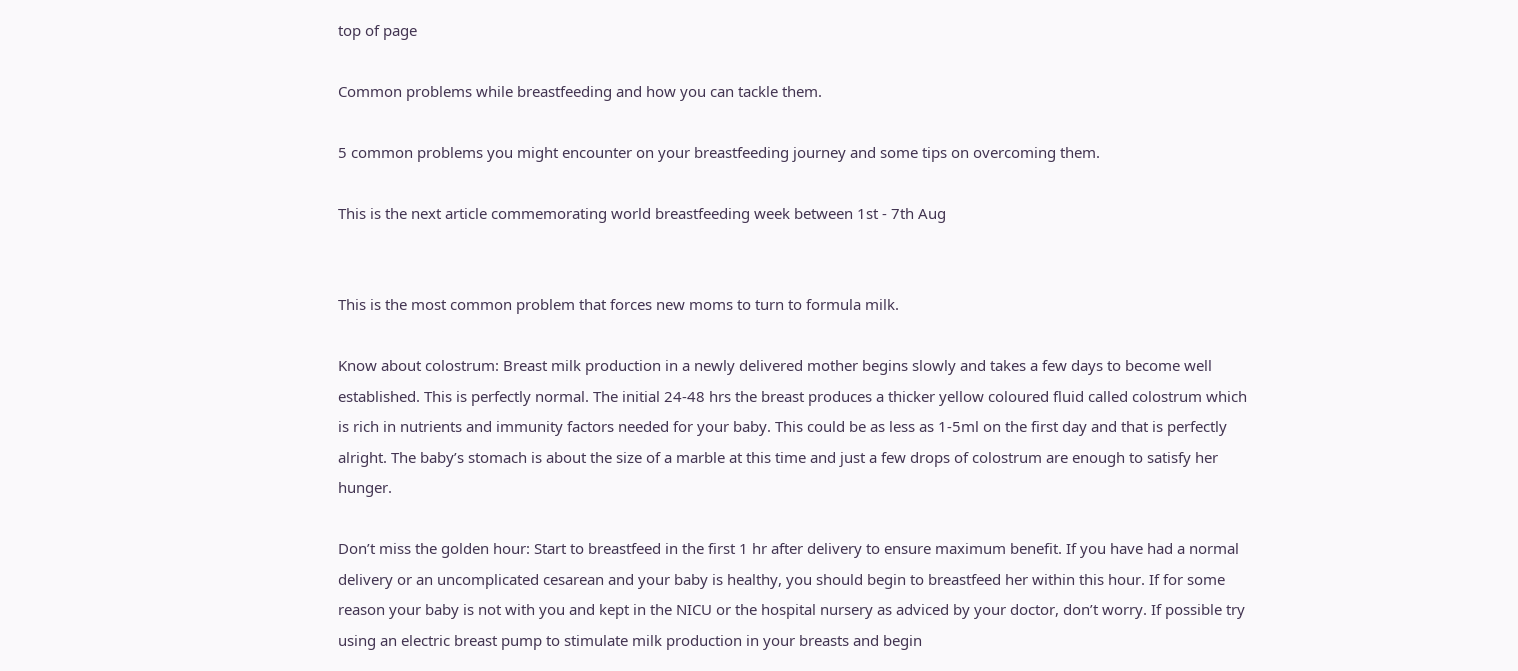top of page

Common problems while breastfeeding and how you can tackle them.

5 common problems you might encounter on your breastfeeding journey and some tips on overcoming them.

This is the next article commemorating world breastfeeding week between 1st - 7th Aug


This is the most common problem that forces new moms to turn to formula milk.

Know about colostrum: Breast milk production in a newly delivered mother begins slowly and takes a few days to become well established. This is perfectly normal. The initial 24-48 hrs the breast produces a thicker yellow coloured fluid called colostrum which is rich in nutrients and immunity factors needed for your baby. This could be as less as 1-5ml on the first day and that is perfectly alright. The baby’s stomach is about the size of a marble at this time and just a few drops of colostrum are enough to satisfy her hunger.

Don’t miss the golden hour: Start to breastfeed in the first 1 hr after delivery to ensure maximum benefit. If you have had a normal delivery or an uncomplicated cesarean and your baby is healthy, you should begin to breastfeed her within this hour. If for some reason your baby is not with you and kept in the NICU or the hospital nursery as adviced by your doctor, don’t worry. If possible try using an electric breast pump to stimulate milk production in your breasts and begin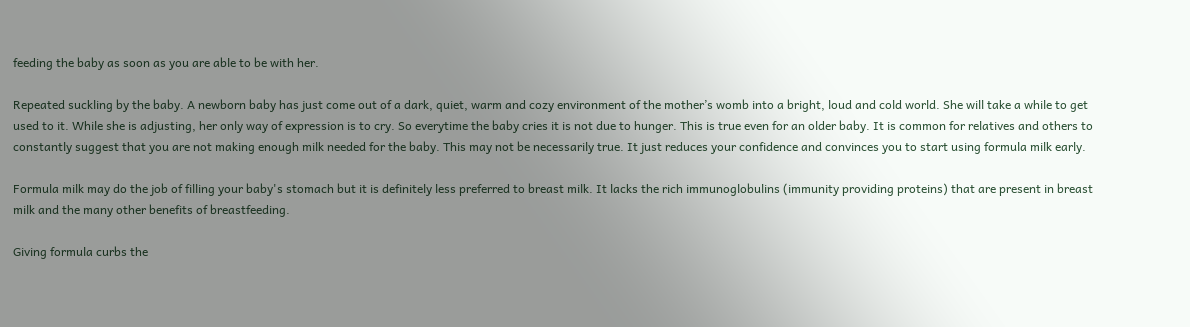feeding the baby as soon as you are able to be with her.

Repeated suckling by the baby. A newborn baby has just come out of a dark, quiet, warm and cozy environment of the mother’s womb into a bright, loud and cold world. She will take a while to get used to it. While she is adjusting, her only way of expression is to cry. So everytime the baby cries it is not due to hunger. This is true even for an older baby. It is common for relatives and others to constantly suggest that you are not making enough milk needed for the baby. This may not be necessarily true. It just reduces your confidence and convinces you to start using formula milk early.

Formula milk may do the job of filling your baby's stomach but it is definitely less preferred to breast milk. It lacks the rich immunoglobulins (immunity providing proteins) that are present in breast milk and the many other benefits of breastfeeding.

Giving formula curbs the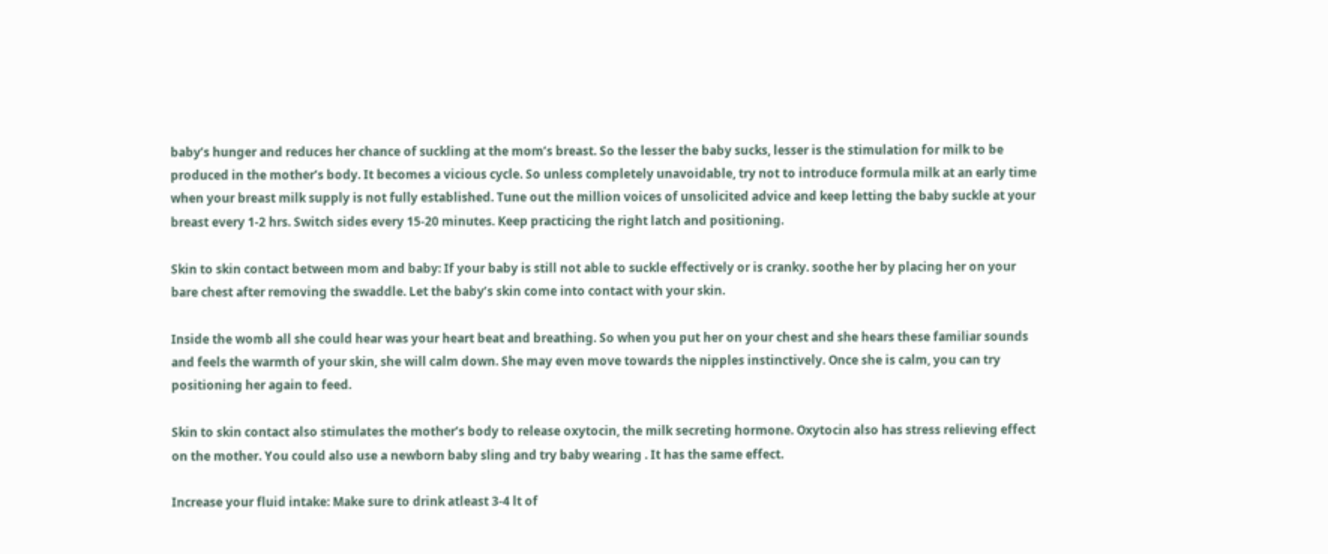baby’s hunger and reduces her chance of suckling at the mom’s breast. So the lesser the baby sucks, lesser is the stimulation for milk to be produced in the mother’s body. It becomes a vicious cycle. So unless completely unavoidable, try not to introduce formula milk at an early time when your breast milk supply is not fully established. Tune out the million voices of unsolicited advice and keep letting the baby suckle at your breast every 1-2 hrs. Switch sides every 15-20 minutes. Keep practicing the right latch and positioning.

Skin to skin contact between mom and baby: If your baby is still not able to suckle effectively or is cranky. soothe her by placing her on your bare chest after removing the swaddle. Let the baby’s skin come into contact with your skin.

Inside the womb all she could hear was your heart beat and breathing. So when you put her on your chest and she hears these familiar sounds and feels the warmth of your skin, she will calm down. She may even move towards the nipples instinctively. Once she is calm, you can try positioning her again to feed.

Skin to skin contact also stimulates the mother’s body to release oxytocin, the milk secreting hormone. Oxytocin also has stress relieving effect on the mother. You could also use a newborn baby sling and try baby wearing . It has the same effect.

Increase your fluid intake: Make sure to drink atleast 3-4 lt of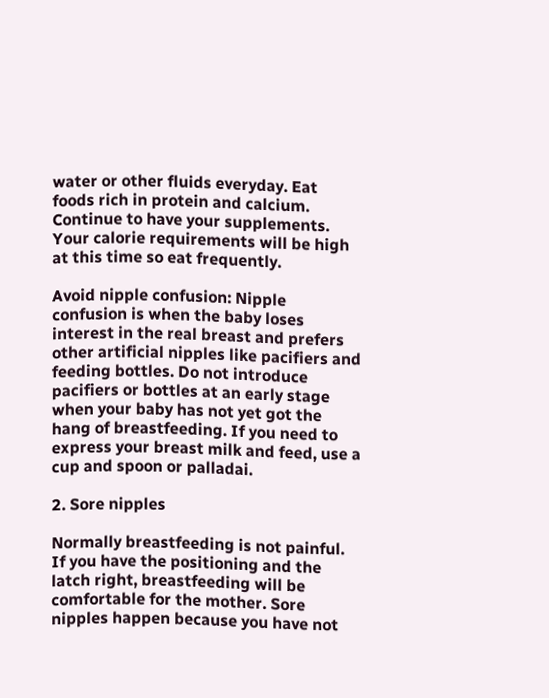water or other fluids everyday. Eat foods rich in protein and calcium. Continue to have your supplements. Your calorie requirements will be high at this time so eat frequently.

Avoid nipple confusion: Nipple confusion is when the baby loses interest in the real breast and prefers other artificial nipples like pacifiers and feeding bottles. Do not introduce pacifiers or bottles at an early stage when your baby has not yet got the hang of breastfeeding. If you need to express your breast milk and feed, use a cup and spoon or palladai.

2. Sore nipples

Normally breastfeeding is not painful. If you have the positioning and the latch right, breastfeeding will be comfortable for the mother. Sore nipples happen because you have not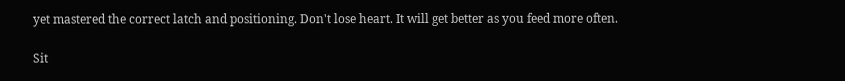yet mastered the correct latch and positioning. Don't lose heart. It will get better as you feed more often.

Sit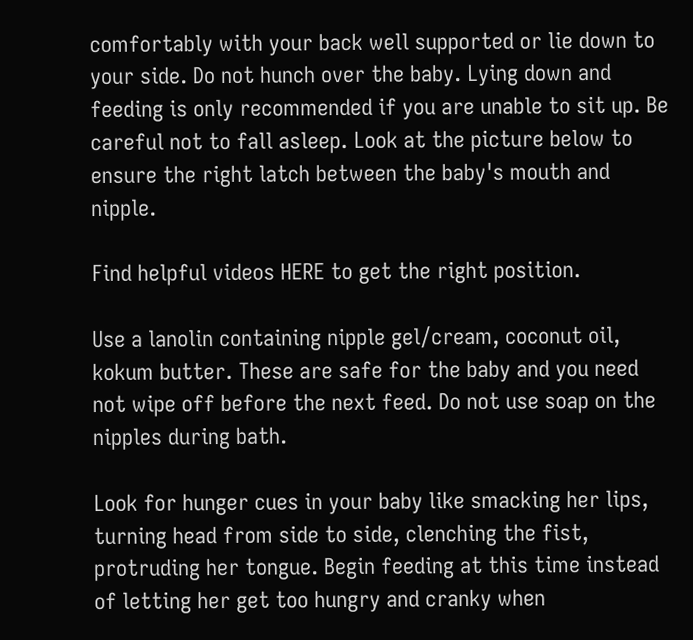comfortably with your back well supported or lie down to your side. Do not hunch over the baby. Lying down and feeding is only recommended if you are unable to sit up. Be careful not to fall asleep. Look at the picture below to ensure the right latch between the baby's mouth and nipple.

Find helpful videos HERE to get the right position.

Use a lanolin containing nipple gel/cream, coconut oil, kokum butter. These are safe for the baby and you need not wipe off before the next feed. Do not use soap on the nipples during bath.

Look for hunger cues in your baby like smacking her lips, turning head from side to side, clenching the fist, protruding her tongue. Begin feeding at this time instead of letting her get too hungry and cranky when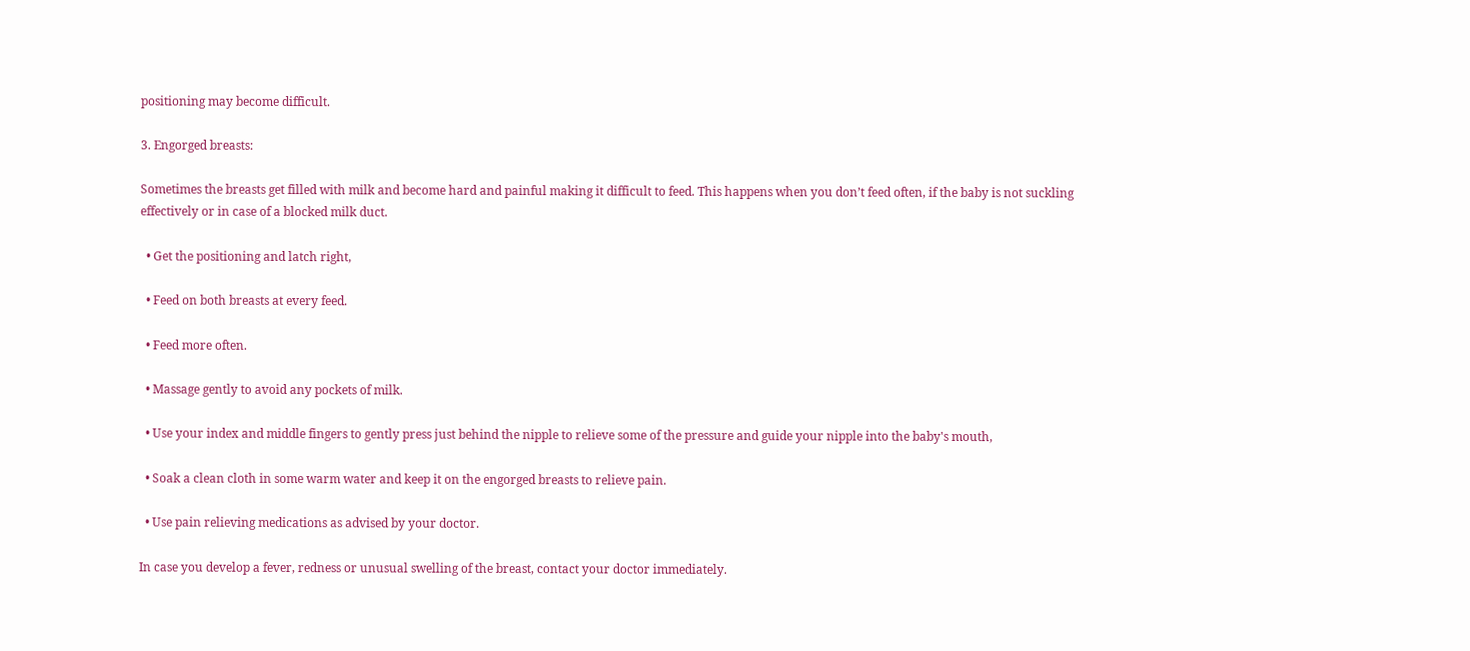positioning may become difficult.

3. Engorged breasts:

Sometimes the breasts get filled with milk and become hard and painful making it difficult to feed. This happens when you don’t feed often, if the baby is not suckling effectively or in case of a blocked milk duct.

  • Get the positioning and latch right,

  • Feed on both breasts at every feed.

  • Feed more often.

  • Massage gently to avoid any pockets of milk.

  • Use your index and middle fingers to gently press just behind the nipple to relieve some of the pressure and guide your nipple into the baby's mouth,

  • Soak a clean cloth in some warm water and keep it on the engorged breasts to relieve pain.

  • Use pain relieving medications as advised by your doctor.

In case you develop a fever, redness or unusual swelling of the breast, contact your doctor immediately.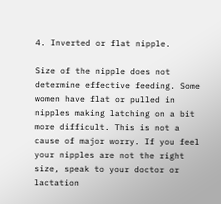4. Inverted or flat nipple.

Size of the nipple does not determine effective feeding. Some women have flat or pulled in nipples making latching on a bit more difficult. This is not a cause of major worry. If you feel your nipples are not the right size, speak to your doctor or lactation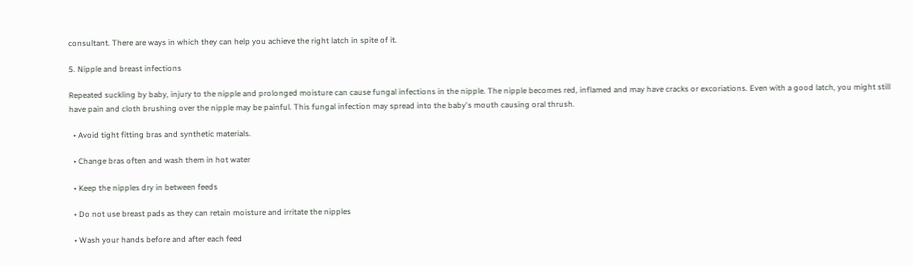consultant. There are ways in which they can help you achieve the right latch in spite of it.

5. Nipple and breast infections

Repeated suckling by baby, injury to the nipple and prolonged moisture can cause fungal infections in the nipple. The nipple becomes red, inflamed and may have cracks or excoriations. Even with a good latch, you might still have pain and cloth brushing over the nipple may be painful. This fungal infection may spread into the baby's mouth causing oral thrush.

  • Avoid tight fitting bras and synthetic materials.

  • Change bras often and wash them in hot water

  • Keep the nipples dry in between feeds

  • Do not use breast pads as they can retain moisture and irritate the nipples

  • Wash your hands before and after each feed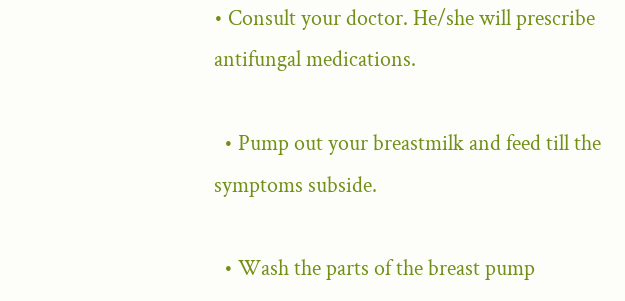• Consult your doctor. He/she will prescribe antifungal medications.

  • Pump out your breastmilk and feed till the symptoms subside.

  • Wash the parts of the breast pump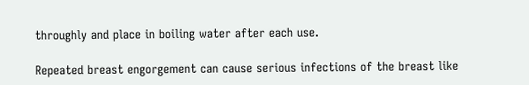throughly and place in boiling water after each use.

Repeated breast engorgement can cause serious infections of the breast like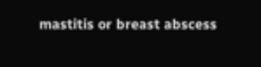mastitis or breast abscess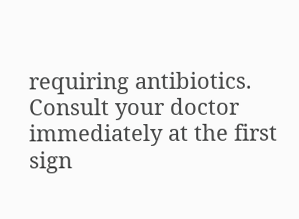requiring antibiotics. Consult your doctor immediately at the first sign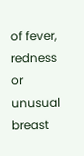of fever, redness or unusual breast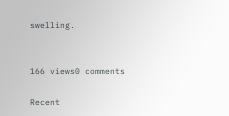swelling.


166 views0 comments

Recent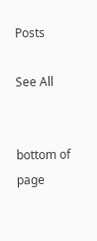Posts

See All


bottom of page